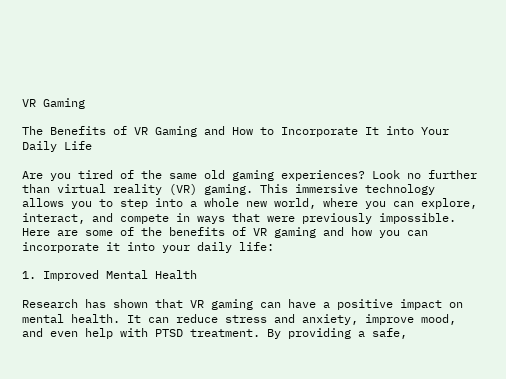VR Gaming

The Benefits of VR Gaming and How to Incorporate It into Your Daily Life

Are you tired of the same old gaming experiences? Look no further than virtual reality (VR) gaming. This immersive technology allows you to step into a whole new world, where you can explore, interact, and compete in ways that were previously impossible. Here are some of the benefits of VR gaming and how you can incorporate it into your daily life:

1. Improved Mental Health

Research has shown that VR gaming can have a positive impact on mental health. It can reduce stress and anxiety, improve mood, and even help with PTSD treatment. By providing a safe,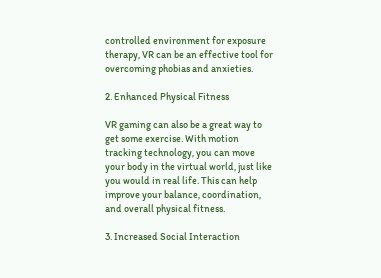controlled environment for exposure therapy, VR can be an effective tool for overcoming phobias and anxieties.

2. Enhanced Physical Fitness

VR gaming can also be a great way to get some exercise. With motion tracking technology, you can move your body in the virtual world, just like you would in real life. This can help improve your balance, coordination, and overall physical fitness.

3. Increased Social Interaction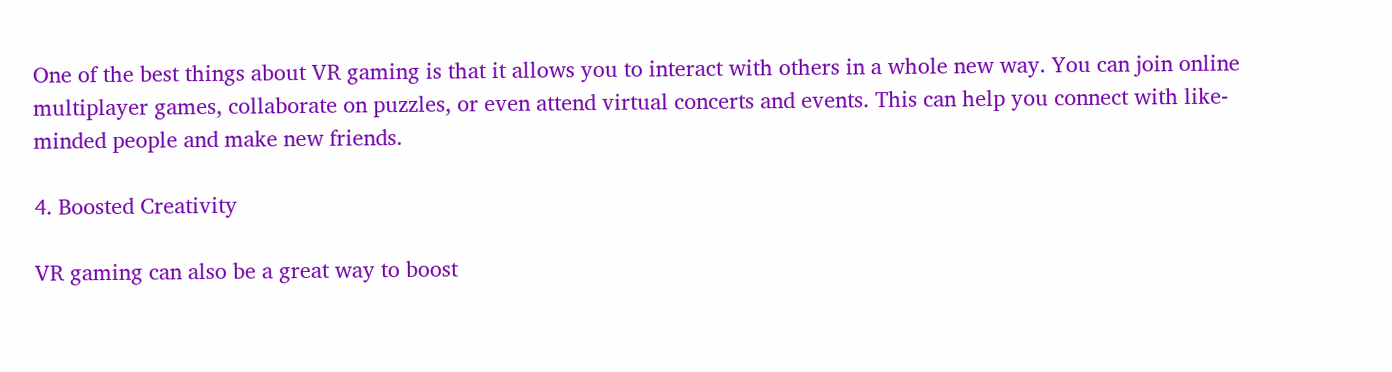One of the best things about VR gaming is that it allows you to interact with others in a whole new way. You can join online multiplayer games, collaborate on puzzles, or even attend virtual concerts and events. This can help you connect with like-minded people and make new friends.

4. Boosted Creativity

VR gaming can also be a great way to boost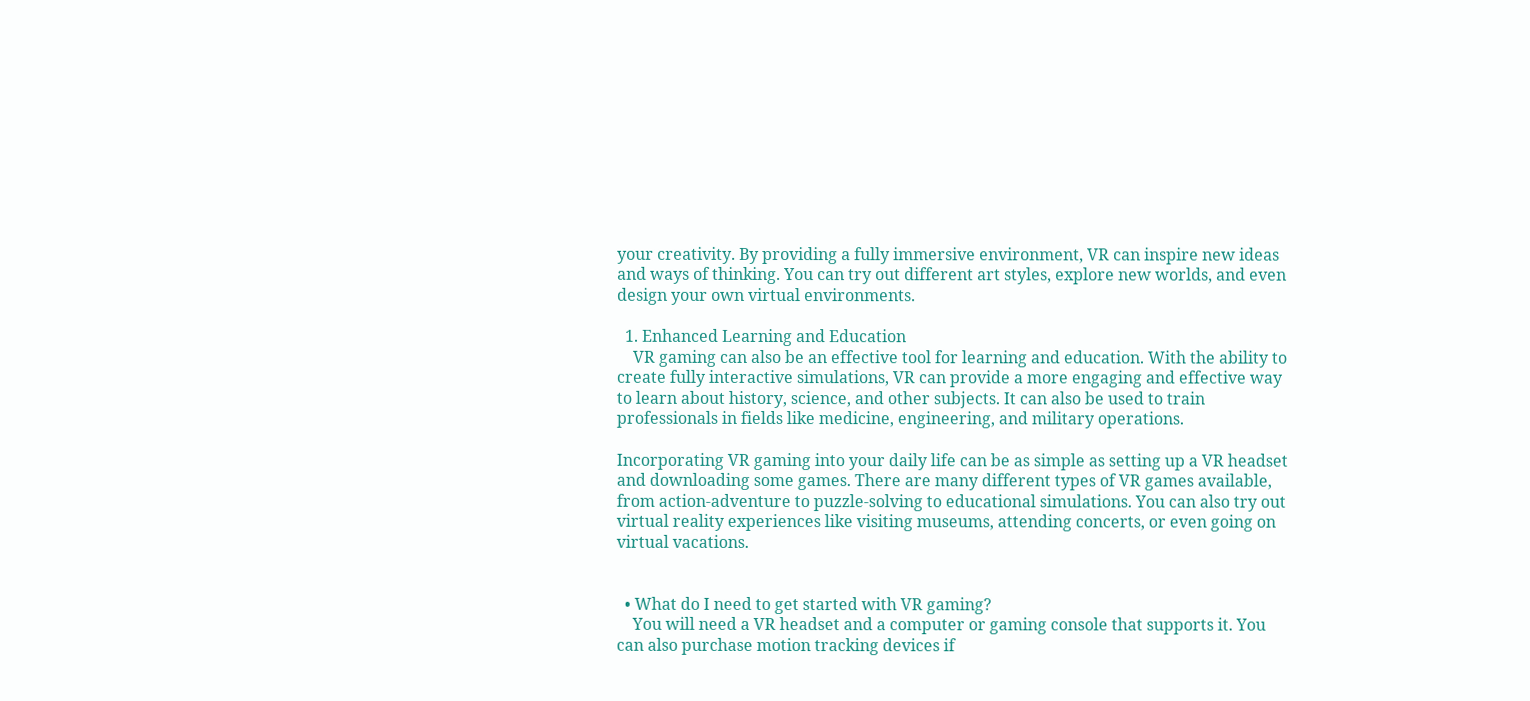your creativity. By providing a fully immersive environment, VR can inspire new ideas and ways of thinking. You can try out different art styles, explore new worlds, and even design your own virtual environments.

  1. Enhanced Learning and Education
    VR gaming can also be an effective tool for learning and education. With the ability to create fully interactive simulations, VR can provide a more engaging and effective way to learn about history, science, and other subjects. It can also be used to train professionals in fields like medicine, engineering, and military operations.

Incorporating VR gaming into your daily life can be as simple as setting up a VR headset and downloading some games. There are many different types of VR games available, from action-adventure to puzzle-solving to educational simulations. You can also try out virtual reality experiences like visiting museums, attending concerts, or even going on virtual vacations.


  • What do I need to get started with VR gaming?
    You will need a VR headset and a computer or gaming console that supports it. You can also purchase motion tracking devices if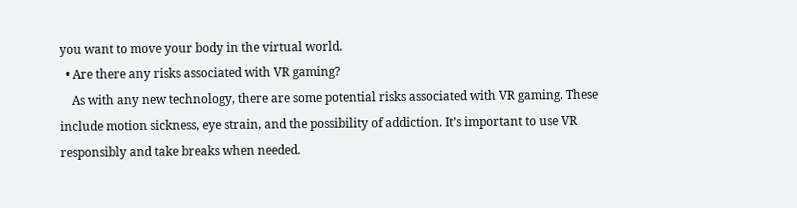you want to move your body in the virtual world.
  • Are there any risks associated with VR gaming?
    As with any new technology, there are some potential risks associated with VR gaming. These include motion sickness, eye strain, and the possibility of addiction. It’s important to use VR responsibly and take breaks when needed.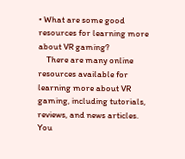• What are some good resources for learning more about VR gaming?
    There are many online resources available for learning more about VR gaming, including tutorials, reviews, and news articles. You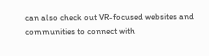can also check out VR-focused websites and communities to connect with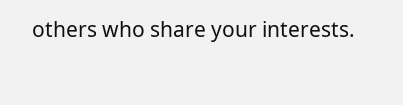others who share your interests.